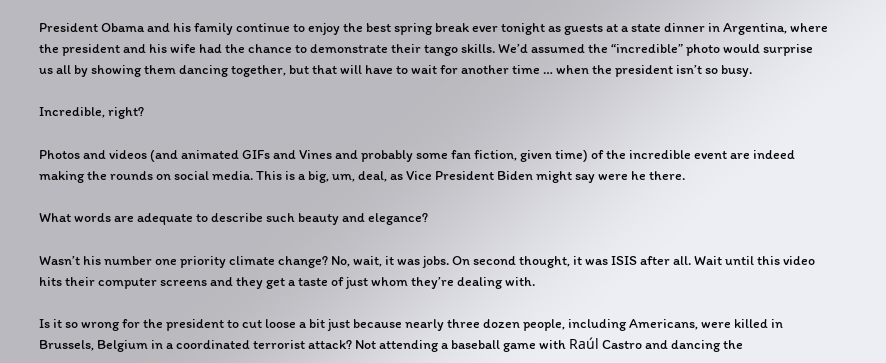President Obama and his family continue to enjoy the best spring break ever tonight as guests at a state dinner in Argentina, where the president and his wife had the chance to demonstrate their tango skills. We’d assumed the “incredible” photo would surprise us all by showing them dancing together, but that will have to wait for another time … when the president isn’t so busy.

Incredible, right?

Photos and videos (and animated GIFs and Vines and probably some fan fiction, given time) of the incredible event are indeed making the rounds on social media. This is a big, um, deal, as Vice President Biden might say were he there.

What words are adequate to describe such beauty and elegance?

Wasn’t his number one priority climate change? No, wait, it was jobs. On second thought, it was ISIS after all. Wait until this video hits their computer screens and they get a taste of just whom they’re dealing with.

Is it so wrong for the president to cut loose a bit just because nearly three dozen people, including Americans, were killed in Brussels, Belgium in a coordinated terrorist attack? Not attending a baseball game with Raúl Castro and dancing the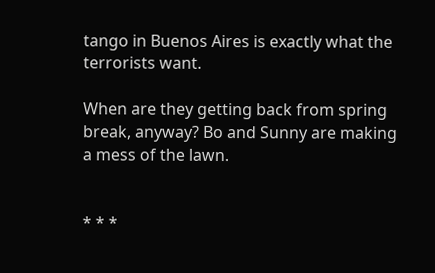tango in Buenos Aires is exactly what the terrorists want.

When are they getting back from spring break, anyway? Bo and Sunny are making a mess of the lawn.


* * *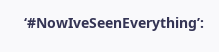‘#NowIveSeenEverything’: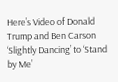Here’s Video of Donald Trump and Ben Carson ‘Slightly Dancing’ to ‘Stand by Me’